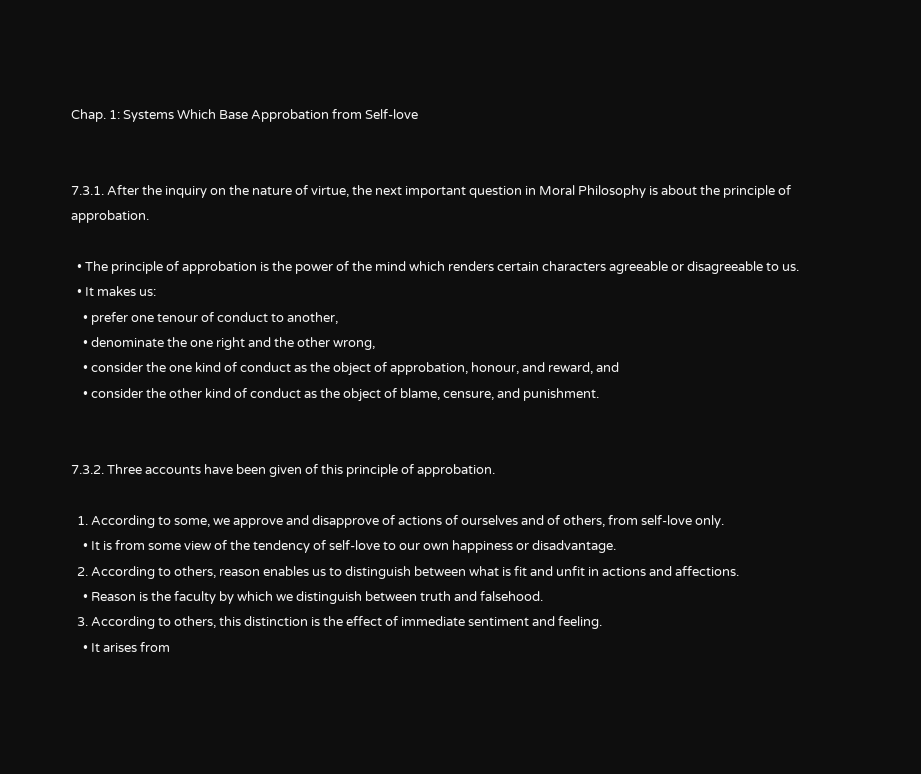Chap. 1: Systems Which Base Approbation from Self-love


7.3.1. After the inquiry on the nature of virtue, the next important question in Moral Philosophy is about the principle of approbation.

  • The principle of approbation is the power of the mind which renders certain characters agreeable or disagreeable to us.
  • It makes us:
    • prefer one tenour of conduct to another,
    • denominate the one right and the other wrong,
    • consider the one kind of conduct as the object of approbation, honour, and reward, and
    • consider the other kind of conduct as the object of blame, censure, and punishment.


7.3.2. Three accounts have been given of this principle of approbation.

  1. According to some, we approve and disapprove of actions of ourselves and of others, from self-love only.
    • It is from some view of the tendency of self-love to our own happiness or disadvantage.
  2. According to others, reason enables us to distinguish between what is fit and unfit in actions and affections.
    • Reason is the faculty by which we distinguish between truth and falsehood.
  3. According to others, this distinction is the effect of immediate sentiment and feeling.
    • It arises from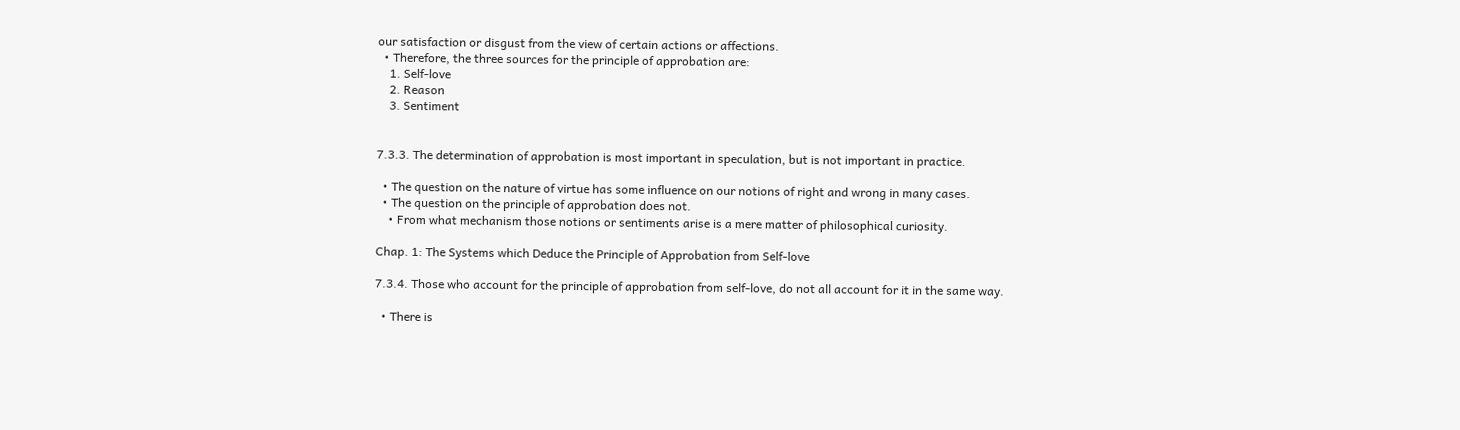our satisfaction or disgust from the view of certain actions or affections.
  • Therefore, the three sources for the principle of approbation are:
    1. Self-love
    2. Reason
    3. Sentiment


7.3.3. The determination of approbation is most important in speculation, but is not important in practice.

  • The question on the nature of virtue has some influence on our notions of right and wrong in many cases.
  • The question on the principle of approbation does not.
    • From what mechanism those notions or sentiments arise is a mere matter of philosophical curiosity.

Chap. 1: The Systems which Deduce the Principle of Approbation from Self-love

7.3.4. Those who account for the principle of approbation from self-love, do not all account for it in the same way.

  • There is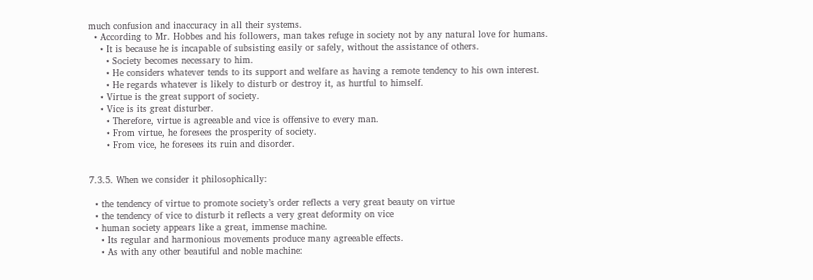much confusion and inaccuracy in all their systems.
  • According to Mr. Hobbes and his followers, man takes refuge in society not by any natural love for humans.
    • It is because he is incapable of subsisting easily or safely, without the assistance of others.
      • Society becomes necessary to him.
      • He considers whatever tends to its support and welfare as having a remote tendency to his own interest.
      • He regards whatever is likely to disturb or destroy it, as hurtful to himself.
    • Virtue is the great support of society.
    • Vice is its great disturber.
      • Therefore, virtue is agreeable and vice is offensive to every man.
      • From virtue, he foresees the prosperity of society.
      • From vice, he foresees its ruin and disorder.


7.3.5. When we consider it philosophically:

  • the tendency of virtue to promote society’s order reflects a very great beauty on virtue
  • the tendency of vice to disturb it reflects a very great deformity on vice
  • human society appears like a great, immense machine.
    • Its regular and harmonious movements produce many agreeable effects.
    • As with any other beautiful and noble machine: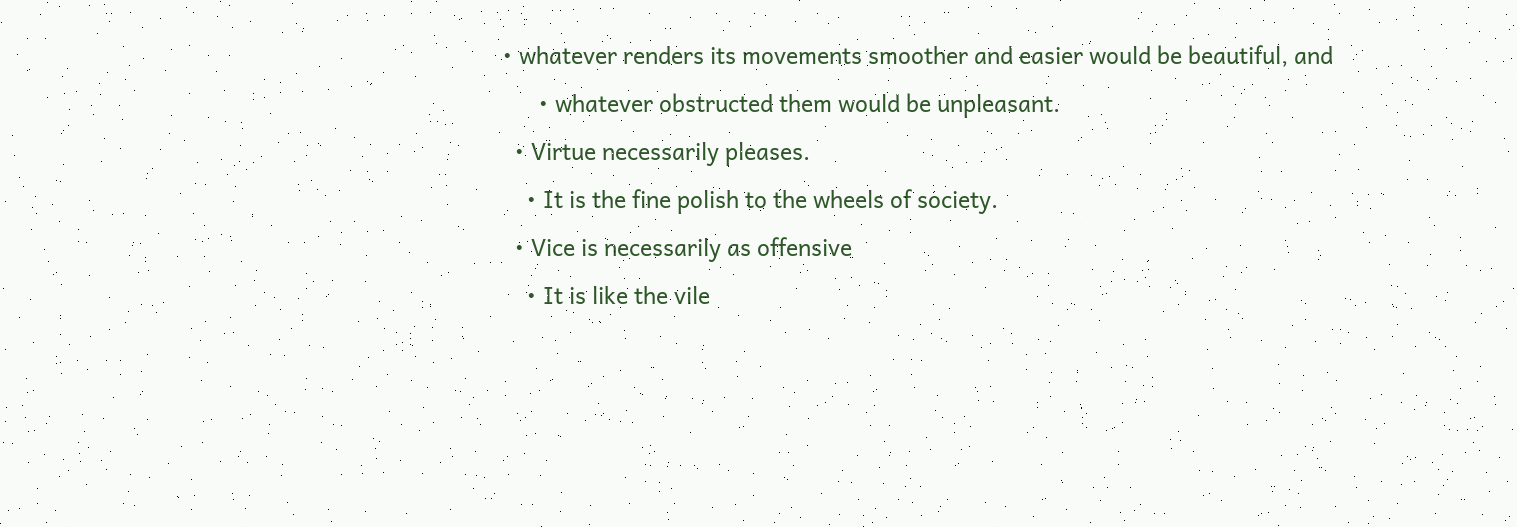• whatever renders its movements smoother and easier would be beautiful, and
      • whatever obstructed them would be unpleasant.
  • Virtue necessarily pleases.
    • It is the fine polish to the wheels of society.
  • Vice is necessarily as offensive
    • It is like the vile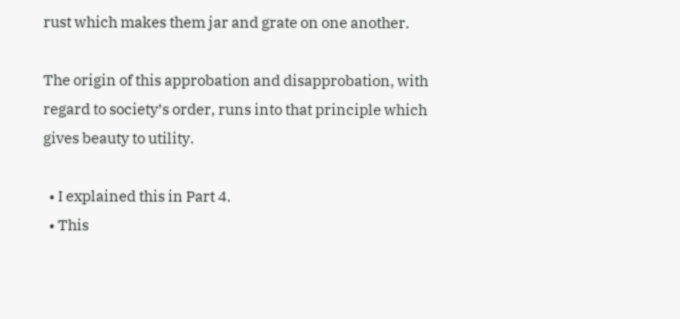rust which makes them jar and grate on one another.

The origin of this approbation and disapprobation, with regard to society’s order, runs into that principle which gives beauty to utility.

  • I explained this in Part 4.
  • This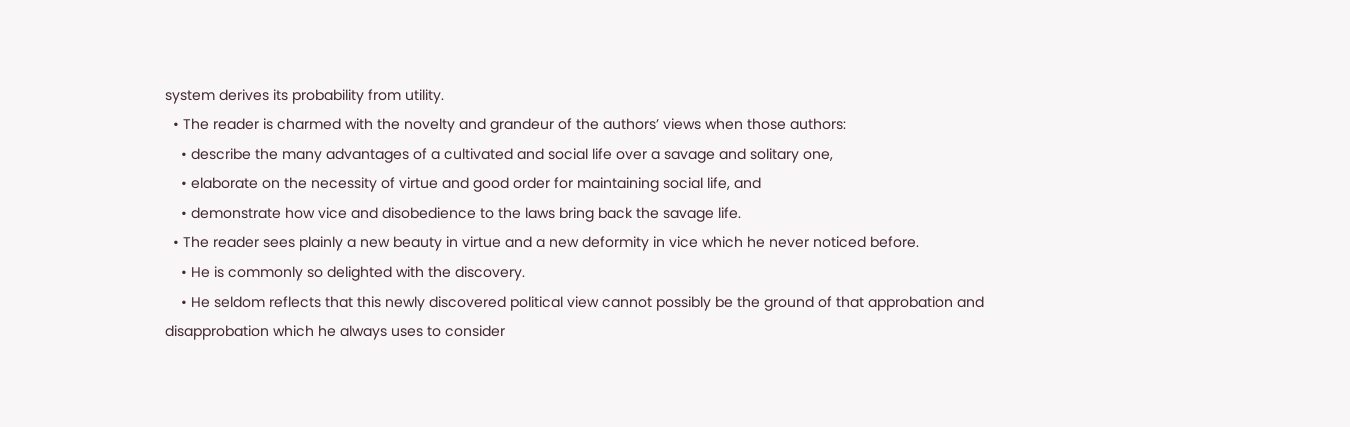system derives its probability from utility.
  • The reader is charmed with the novelty and grandeur of the authors’ views when those authors:
    • describe the many advantages of a cultivated and social life over a savage and solitary one,
    • elaborate on the necessity of virtue and good order for maintaining social life, and
    • demonstrate how vice and disobedience to the laws bring back the savage life.
  • The reader sees plainly a new beauty in virtue and a new deformity in vice which he never noticed before.
    • He is commonly so delighted with the discovery.
    • He seldom reflects that this newly discovered political view cannot possibly be the ground of that approbation and disapprobation which he always uses to consider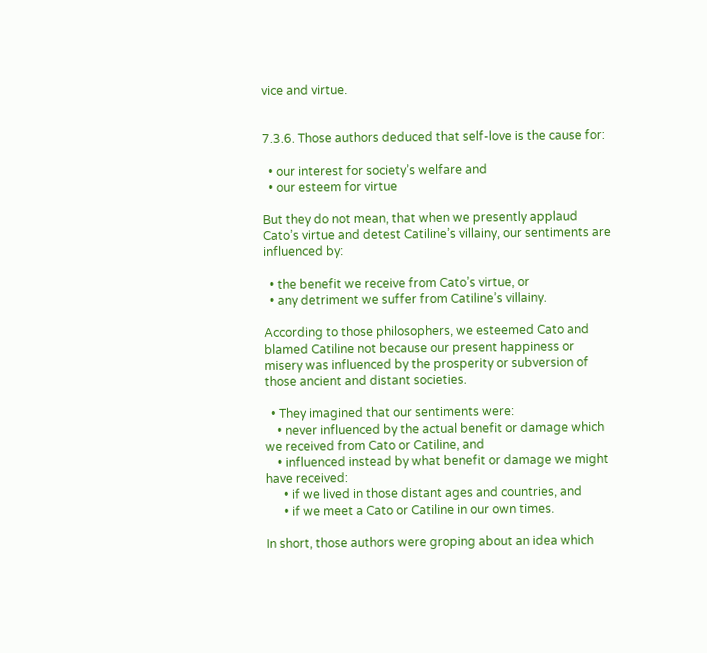vice and virtue.


7.3.6. Those authors deduced that self-love is the cause for:

  • our interest for society’s welfare and
  • our esteem for virtue

But they do not mean, that when we presently applaud Cato’s virtue and detest Catiline’s villainy, our sentiments are influenced by:

  • the benefit we receive from Cato’s virtue, or
  • any detriment we suffer from Catiline’s villainy.

According to those philosophers, we esteemed Cato and blamed Catiline not because our present happiness or misery was influenced by the prosperity or subversion of those ancient and distant societies.

  • They imagined that our sentiments were:
    • never influenced by the actual benefit or damage which we received from Cato or Catiline, and
    • influenced instead by what benefit or damage we might have received:
      • if we lived in those distant ages and countries, and
      • if we meet a Cato or Catiline in our own times.

In short, those authors were groping about an idea which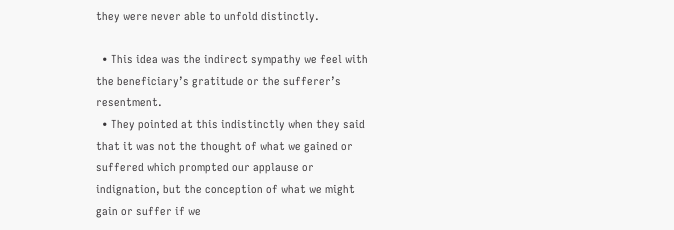they were never able to unfold distinctly.

  • This idea was the indirect sympathy we feel with the beneficiary’s gratitude or the sufferer’s resentment.
  • They pointed at this indistinctly when they said that it was not the thought of what we gained or suffered which prompted our applause or indignation, but the conception of what we might gain or suffer if we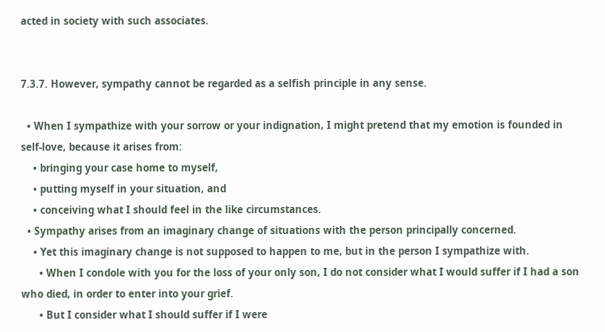acted in society with such associates.


7.3.7. However, sympathy cannot be regarded as a selfish principle in any sense.

  • When I sympathize with your sorrow or your indignation, I might pretend that my emotion is founded in self-love, because it arises from:
    • bringing your case home to myself,
    • putting myself in your situation, and
    • conceiving what I should feel in the like circumstances.
  • Sympathy arises from an imaginary change of situations with the person principally concerned.
    • Yet this imaginary change is not supposed to happen to me, but in the person I sympathize with.
      • When I condole with you for the loss of your only son, I do not consider what I would suffer if I had a son who died, in order to enter into your grief.
      • But I consider what I should suffer if I were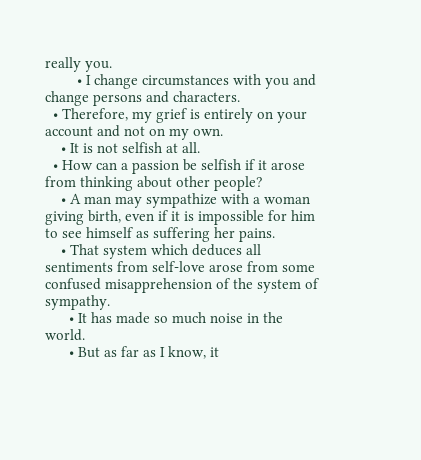really you.
        • I change circumstances with you and change persons and characters.
  • Therefore, my grief is entirely on your account and not on my own.
    • It is not selfish at all.
  • How can a passion be selfish if it arose from thinking about other people?
    • A man may sympathize with a woman giving birth, even if it is impossible for him to see himself as suffering her pains.
    • That system which deduces all sentiments from self-love arose from some confused misapprehension of the system of sympathy.
      • It has made so much noise in the world.
      • But as far as I know, it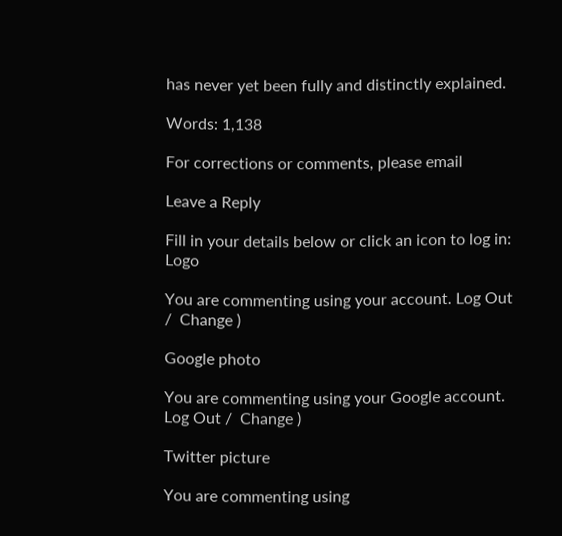has never yet been fully and distinctly explained.

Words: 1,138

For corrections or comments, please email

Leave a Reply

Fill in your details below or click an icon to log in: Logo

You are commenting using your account. Log Out /  Change )

Google photo

You are commenting using your Google account. Log Out /  Change )

Twitter picture

You are commenting using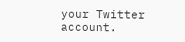your Twitter account.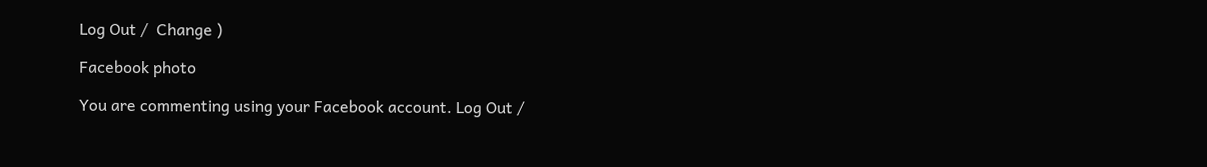Log Out /  Change )

Facebook photo

You are commenting using your Facebook account. Log Out /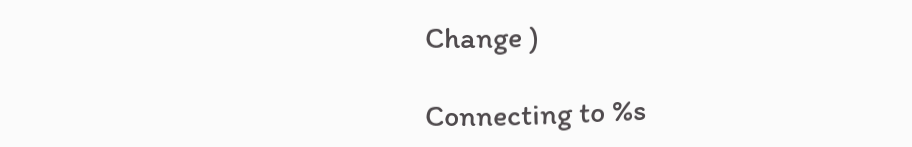Change )

Connecting to %s